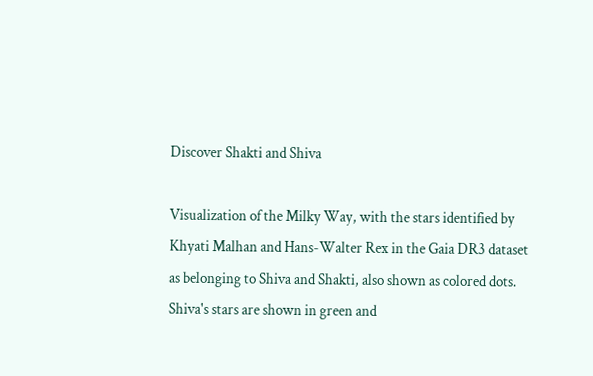Discover Shakti and Shiva

Visualization of the Milky Way, with the stars identified by Khyati Malhan and Hans-Walter Rex in the Gaia DR3 dataset as belonging to Shiva and Shakti, also shown as colored dots. Shiva's stars are shown in green and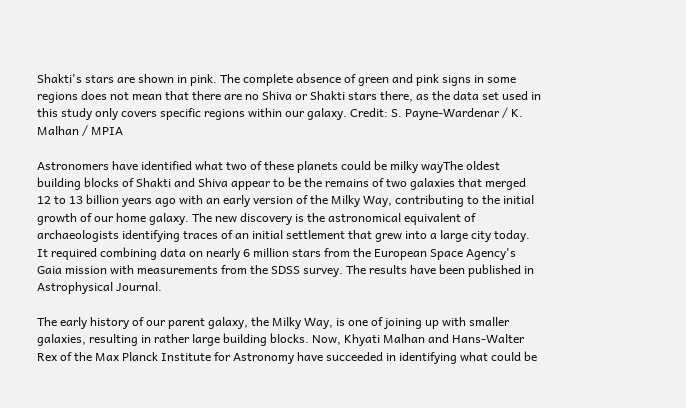Shakti's stars are shown in pink. The complete absence of green and pink signs in some regions does not mean that there are no Shiva or Shakti stars there, as the data set used in this study only covers specific regions within our galaxy. Credit: S. Payne-Wardenar / K. Malhan / MPIA

Astronomers have identified what two of these planets could be milky wayThe oldest building blocks of Shakti and Shiva appear to be the remains of two galaxies that merged 12 to 13 billion years ago with an early version of the Milky Way, contributing to the initial growth of our home galaxy. The new discovery is the astronomical equivalent of archaeologists identifying traces of an initial settlement that grew into a large city today. It required combining data on nearly 6 million stars from the European Space Agency's Gaia mission with measurements from the SDSS survey. The results have been published in Astrophysical Journal.

The early history of our parent galaxy, the Milky Way, is one of joining up with smaller galaxies, resulting in rather large building blocks. Now, Khyati Malhan and Hans-Walter Rex of the Max Planck Institute for Astronomy have succeeded in identifying what could be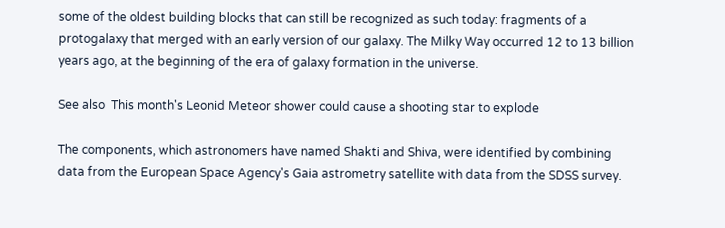some of the oldest building blocks that can still be recognized as such today: fragments of a protogalaxy that merged with an early version of our galaxy. The Milky Way occurred 12 to 13 billion years ago, at the beginning of the era of galaxy formation in the universe.

See also  This month's Leonid Meteor shower could cause a shooting star to explode

The components, which astronomers have named Shakti and Shiva, were identified by combining data from the European Space Agency's Gaia astrometry satellite with data from the SDSS survey.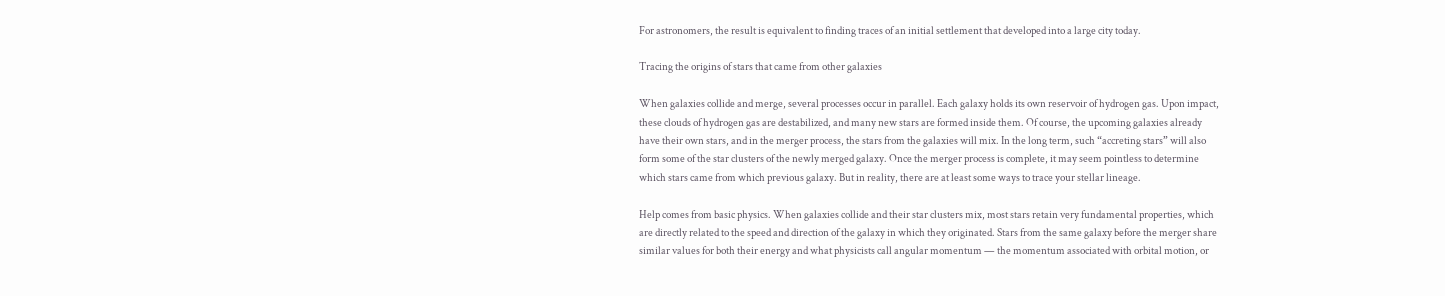For astronomers, the result is equivalent to finding traces of an initial settlement that developed into a large city today.

Tracing the origins of stars that came from other galaxies

When galaxies collide and merge, several processes occur in parallel. Each galaxy holds its own reservoir of hydrogen gas. Upon impact, these clouds of hydrogen gas are destabilized, and many new stars are formed inside them. Of course, the upcoming galaxies already have their own stars, and in the merger process, the stars from the galaxies will mix. In the long term, such “accreting stars” will also form some of the star clusters of the newly merged galaxy. Once the merger process is complete, it may seem pointless to determine which stars came from which previous galaxy. But in reality, there are at least some ways to trace your stellar lineage.

Help comes from basic physics. When galaxies collide and their star clusters mix, most stars retain very fundamental properties, which are directly related to the speed and direction of the galaxy in which they originated. Stars from the same galaxy before the merger share similar values for both their energy and what physicists call angular momentum — the momentum associated with orbital motion, or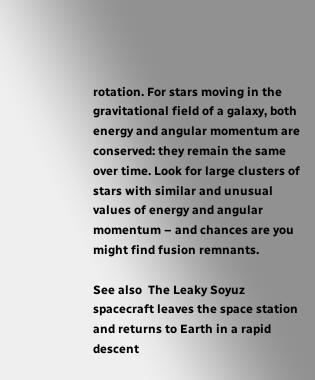rotation. For stars moving in the gravitational field of a galaxy, both energy and angular momentum are conserved: they remain the same over time. Look for large clusters of stars with similar and unusual values of energy and angular momentum – and chances are you might find fusion remnants.

See also  The Leaky Soyuz spacecraft leaves the space station and returns to Earth in a rapid descent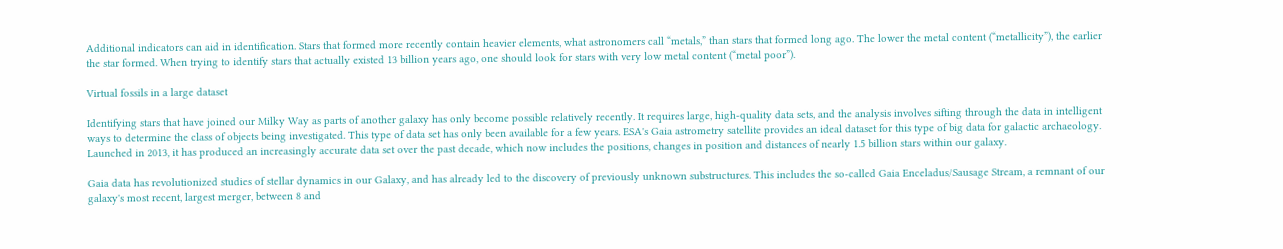Additional indicators can aid in identification. Stars that formed more recently contain heavier elements, what astronomers call “metals,” than stars that formed long ago. The lower the metal content (“metallicity”), the earlier the star formed. When trying to identify stars that actually existed 13 billion years ago, one should look for stars with very low metal content (“metal poor”).

Virtual fossils in a large dataset

Identifying stars that have joined our Milky Way as parts of another galaxy has only become possible relatively recently. It requires large, high-quality data sets, and the analysis involves sifting through the data in intelligent ways to determine the class of objects being investigated. This type of data set has only been available for a few years. ESA's Gaia astrometry satellite provides an ideal dataset for this type of big data for galactic archaeology. Launched in 2013, it has produced an increasingly accurate data set over the past decade, which now includes the positions, changes in position and distances of nearly 1.5 billion stars within our galaxy.

Gaia data has revolutionized studies of stellar dynamics in our Galaxy, and has already led to the discovery of previously unknown substructures. This includes the so-called Gaia Enceladus/Sausage Stream, a remnant of our galaxy's most recent, largest merger, between 8 and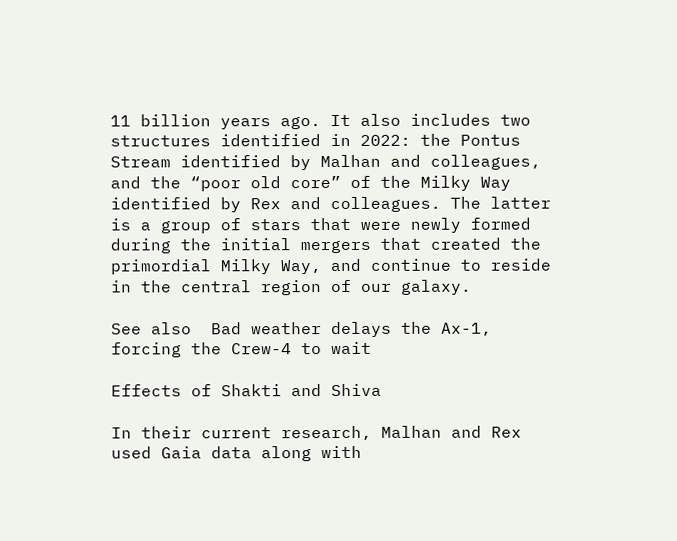11 billion years ago. It also includes two structures identified in 2022: the Pontus Stream identified by Malhan and colleagues, and the “poor old core” of the Milky Way identified by Rex and colleagues. The latter is a group of stars that were newly formed during the initial mergers that created the primordial Milky Way, and continue to reside in the central region of our galaxy.

See also  Bad weather delays the Ax-1, forcing the Crew-4 to wait

Effects of Shakti and Shiva

In their current research, Malhan and Rex used Gaia data along with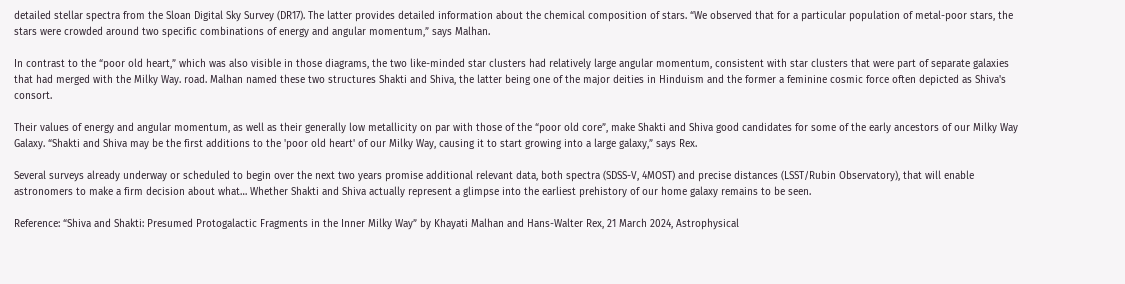detailed stellar spectra from the Sloan Digital Sky Survey (DR17). The latter provides detailed information about the chemical composition of stars. “We observed that for a particular population of metal-poor stars, the stars were crowded around two specific combinations of energy and angular momentum,” says Malhan.

In contrast to the “poor old heart,” which was also visible in those diagrams, the two like-minded star clusters had relatively large angular momentum, consistent with star clusters that were part of separate galaxies that had merged with the Milky Way. road. Malhan named these two structures Shakti and Shiva, the latter being one of the major deities in Hinduism and the former a feminine cosmic force often depicted as Shiva's consort.

Their values of energy and angular momentum, as well as their generally low metallicity on par with those of the “poor old core”, make Shakti and Shiva good candidates for some of the early ancestors of our Milky Way Galaxy. “Shakti and Shiva may be the first additions to the 'poor old heart' of our Milky Way, causing it to start growing into a large galaxy,” says Rex.

Several surveys already underway or scheduled to begin over the next two years promise additional relevant data, both spectra (SDSS-V, 4MOST) and precise distances (LSST/Rubin Observatory), that will enable astronomers to make a firm decision about what… Whether Shakti and Shiva actually represent a glimpse into the earliest prehistory of our home galaxy remains to be seen.

Reference: “Shiva and Shakti: Presumed Protogalactic Fragments in the Inner Milky Way” by Khayati Malhan and Hans-Walter Rex, 21 March 2024, Astrophysical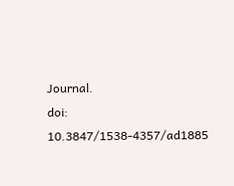Journal.
doi: 10.3847/1538-4357/ad1885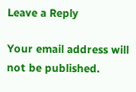Leave a Reply

Your email address will not be published.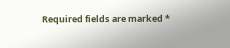Required fields are marked *